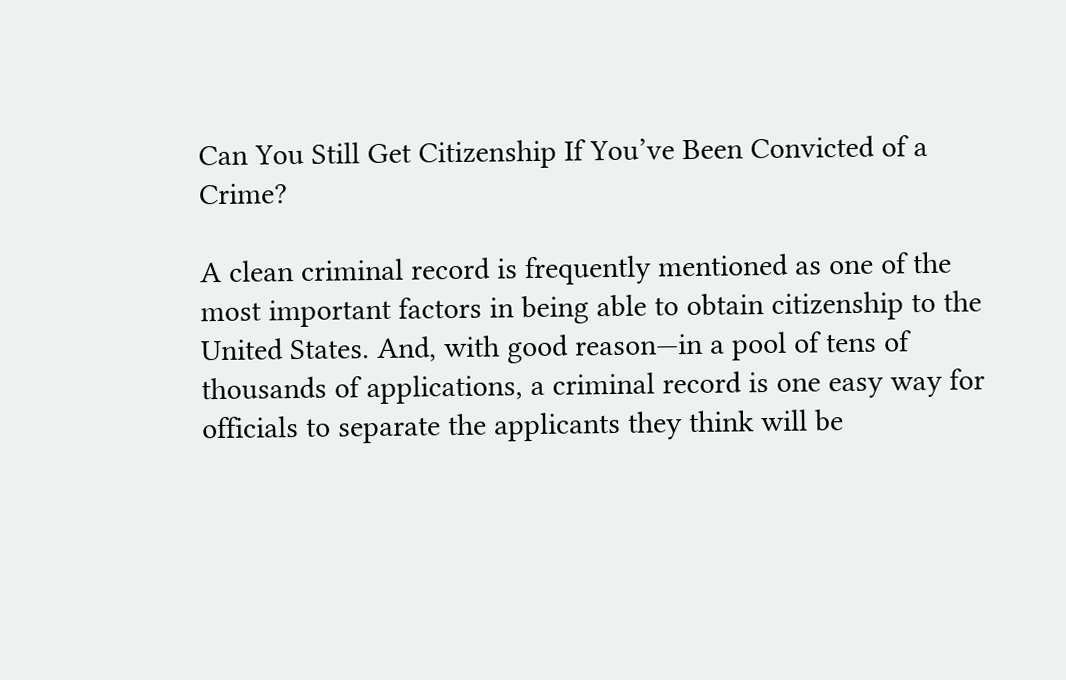Can You Still Get Citizenship If You’ve Been Convicted of a Crime?

A clean criminal record is frequently mentioned as one of the most important factors in being able to obtain citizenship to the United States. And, with good reason—in a pool of tens of thousands of applications, a criminal record is one easy way for officials to separate the applicants they think will be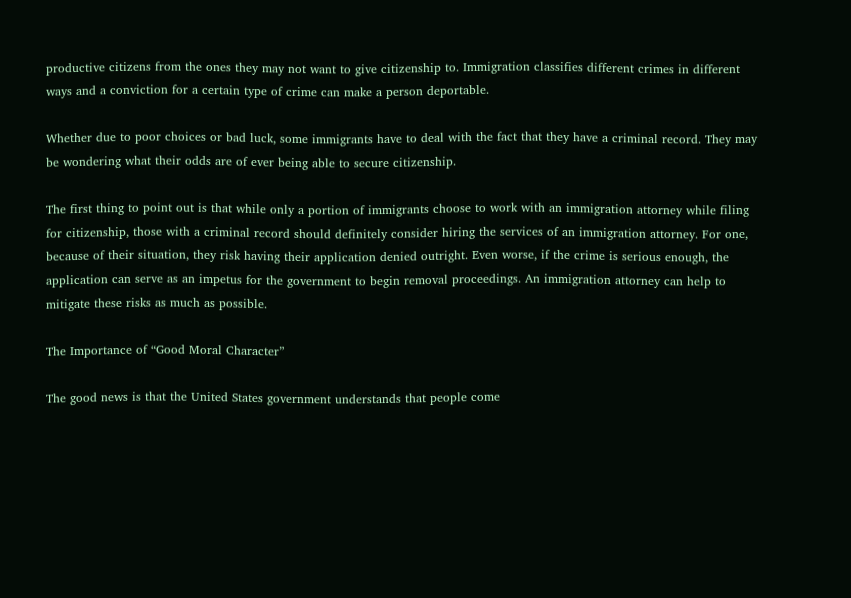productive citizens from the ones they may not want to give citizenship to. Immigration classifies different crimes in different ways and a conviction for a certain type of crime can make a person deportable.

Whether due to poor choices or bad luck, some immigrants have to deal with the fact that they have a criminal record. They may be wondering what their odds are of ever being able to secure citizenship.

The first thing to point out is that while only a portion of immigrants choose to work with an immigration attorney while filing for citizenship, those with a criminal record should definitely consider hiring the services of an immigration attorney. For one, because of their situation, they risk having their application denied outright. Even worse, if the crime is serious enough, the application can serve as an impetus for the government to begin removal proceedings. An immigration attorney can help to mitigate these risks as much as possible.

The Importance of “Good Moral Character”

The good news is that the United States government understands that people come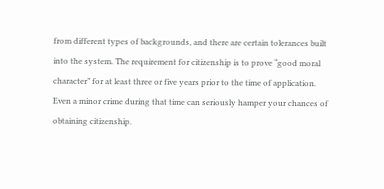from different types of backgrounds, and there are certain tolerances built into the system. The requirement for citizenship is to prove “good moral character” for at least three or five years prior to the time of application. Even a minor crime during that time can seriously hamper your chances of obtaining citizenship.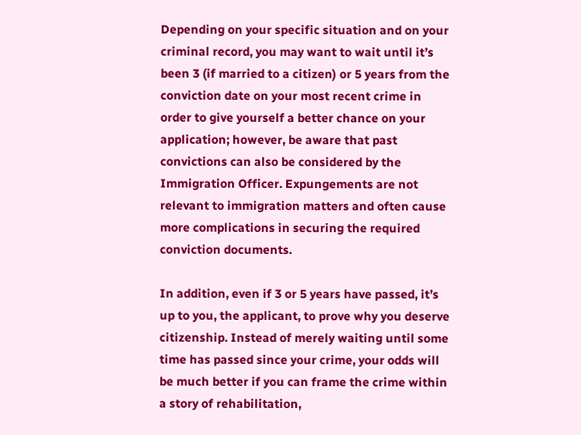Depending on your specific situation and on your criminal record, you may want to wait until it’s been 3 (if married to a citizen) or 5 years from the conviction date on your most recent crime in order to give yourself a better chance on your application; however, be aware that past convictions can also be considered by the Immigration Officer. Expungements are not relevant to immigration matters and often cause more complications in securing the required conviction documents.

In addition, even if 3 or 5 years have passed, it’s up to you, the applicant, to prove why you deserve citizenship. Instead of merely waiting until some time has passed since your crime, your odds will be much better if you can frame the crime within a story of rehabilitation,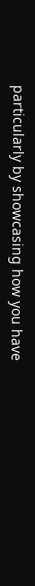particularly by showcasing how you have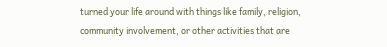turned your life around with things like family, religion, community involvement, or other activities that are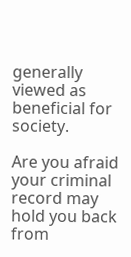generally viewed as beneficial for society.

Are you afraid your criminal record may hold you back from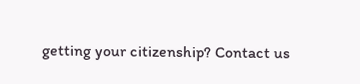getting your citizenship? Contact us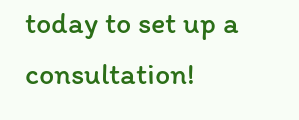today to set up a consultation!